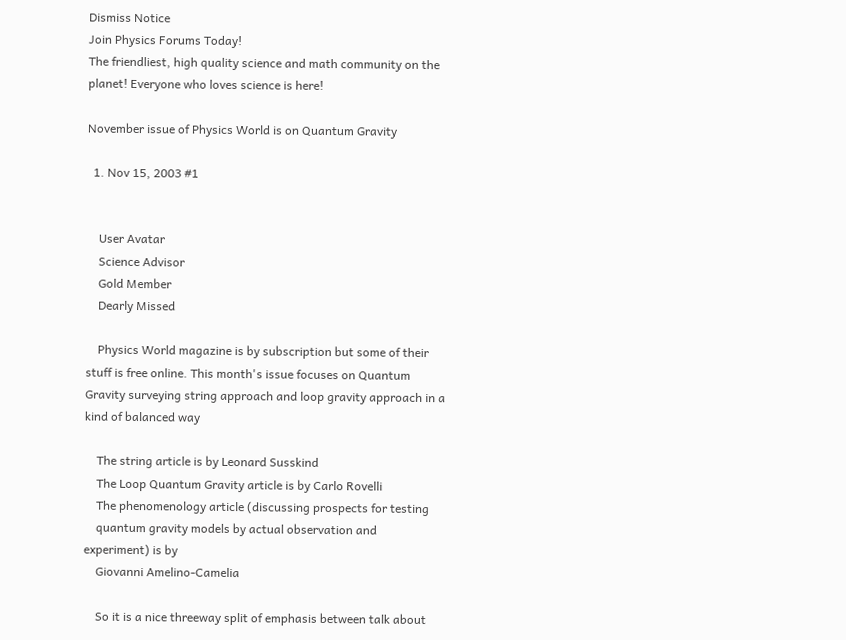Dismiss Notice
Join Physics Forums Today!
The friendliest, high quality science and math community on the planet! Everyone who loves science is here!

November issue of Physics World is on Quantum Gravity

  1. Nov 15, 2003 #1


    User Avatar
    Science Advisor
    Gold Member
    Dearly Missed

    Physics World magazine is by subscription but some of their stuff is free online. This month's issue focuses on Quantum Gravity surveying string approach and loop gravity approach in a kind of balanced way

    The string article is by Leonard Susskind
    The Loop Quantum Gravity article is by Carlo Rovelli
    The phenomenology article (discussing prospects for testing
    quantum gravity models by actual observation and experiment) is by
    Giovanni Amelino-Camelia

    So it is a nice threeway split of emphasis between talk about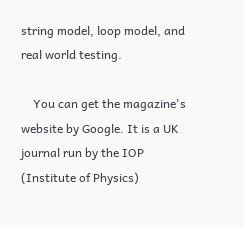string model, loop model, and real world testing.

    You can get the magazine's website by Google. It is a UK journal run by the IOP (Institute of Physics)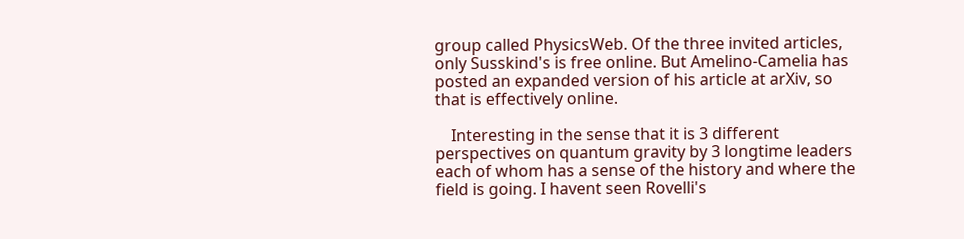group called PhysicsWeb. Of the three invited articles, only Susskind's is free online. But Amelino-Camelia has posted an expanded version of his article at arXiv, so that is effectively online.

    Interesting in the sense that it is 3 different perspectives on quantum gravity by 3 longtime leaders each of whom has a sense of the history and where the field is going. I havent seen Rovelli's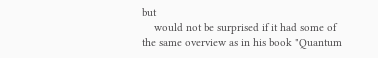but
    would not be surprised if it had some of the same overview as in his book "Quantum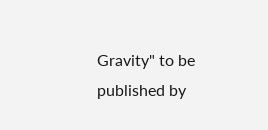Gravity" to be published by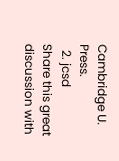Cambridge U. Press.
  2. jcsd
Share this great discussion with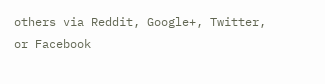others via Reddit, Google+, Twitter, or Facebook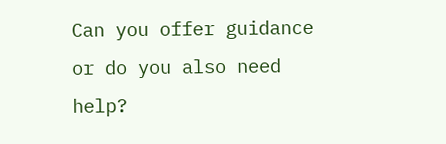Can you offer guidance or do you also need help?